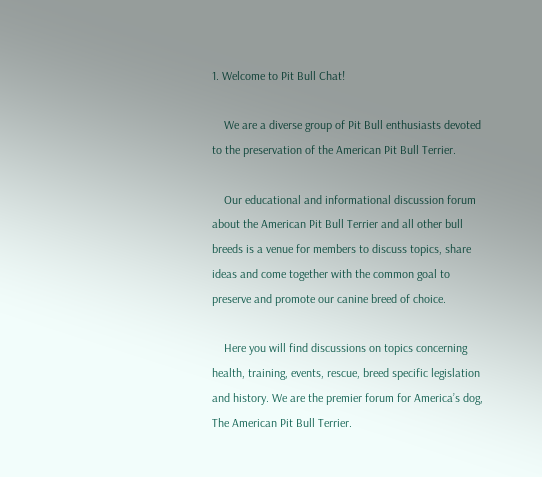1. Welcome to Pit Bull Chat!

    We are a diverse group of Pit Bull enthusiasts devoted to the preservation of the American Pit Bull Terrier.

    Our educational and informational discussion forum about the American Pit Bull Terrier and all other bull breeds is a venue for members to discuss topics, share ideas and come together with the common goal to preserve and promote our canine breed of choice.

    Here you will find discussions on topics concerning health, training, events, rescue, breed specific legislation and history. We are the premier forum for America’s dog, The American Pit Bull Terrier.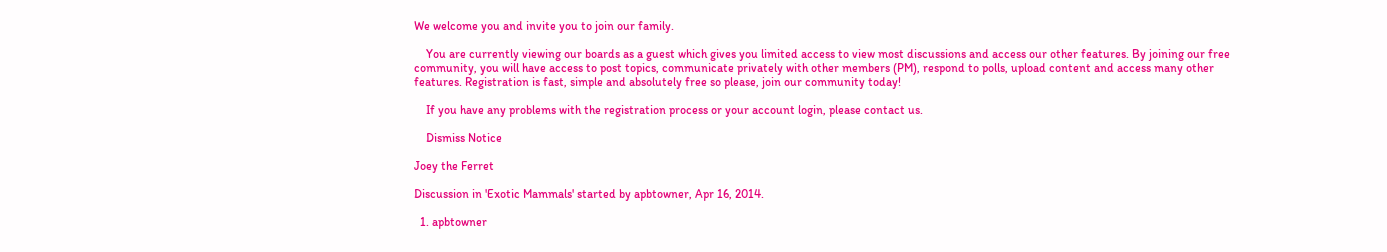We welcome you and invite you to join our family.

    You are currently viewing our boards as a guest which gives you limited access to view most discussions and access our other features. By joining our free community, you will have access to post topics, communicate privately with other members (PM), respond to polls, upload content and access many other features. Registration is fast, simple and absolutely free so please, join our community today!

    If you have any problems with the registration process or your account login, please contact us.

    Dismiss Notice

Joey the Ferret

Discussion in 'Exotic Mammals' started by apbtowner, Apr 16, 2014.

  1. apbtowner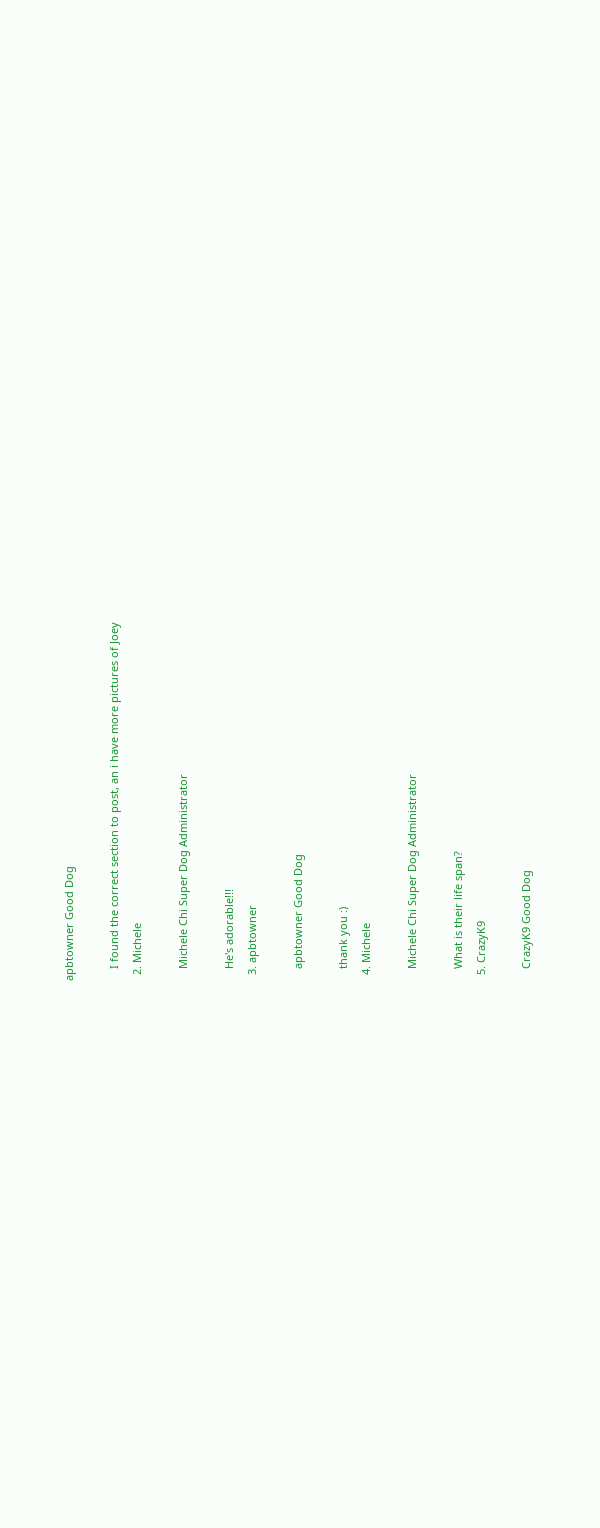apbtowner Good Dog

    I found the correct section to post, an i have more pictures of Joey
  2. Michele

    Michele Chi Super Dog Administrator

    He's adorable!!!
  3. apbtowner

    apbtowner Good Dog

    thank you :)
  4. Michele

    Michele Chi Super Dog Administrator

    What is their life span?
  5. CrazyK9

    CrazyK9 Good Dog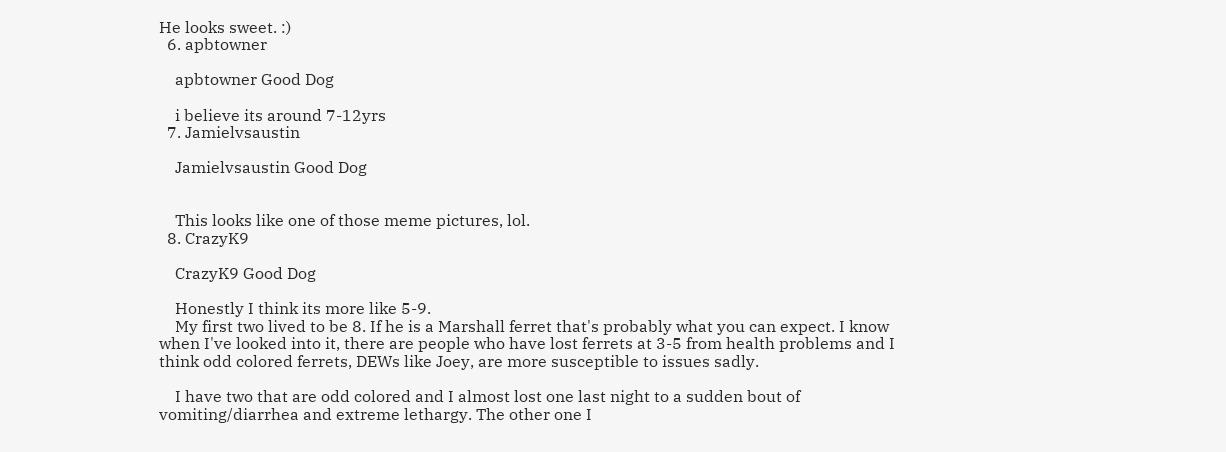He looks sweet. :)
  6. apbtowner

    apbtowner Good Dog

    i believe its around 7-12yrs
  7. Jamielvsaustin

    Jamielvsaustin Good Dog


    This looks like one of those meme pictures, lol.
  8. CrazyK9

    CrazyK9 Good Dog

    Honestly I think its more like 5-9.
    My first two lived to be 8. If he is a Marshall ferret that's probably what you can expect. I know when I've looked into it, there are people who have lost ferrets at 3-5 from health problems and I think odd colored ferrets, DEWs like Joey, are more susceptible to issues sadly.

    I have two that are odd colored and I almost lost one last night to a sudden bout of vomiting/diarrhea and extreme lethargy. The other one I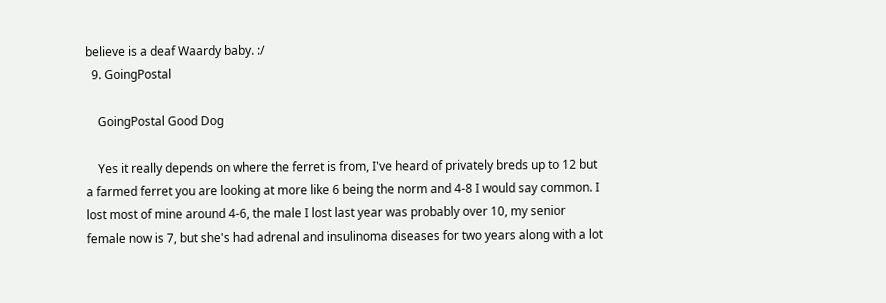believe is a deaf Waardy baby. :/
  9. GoingPostal

    GoingPostal Good Dog

    Yes it really depends on where the ferret is from, I've heard of privately breds up to 12 but a farmed ferret you are looking at more like 6 being the norm and 4-8 I would say common. I lost most of mine around 4-6, the male I lost last year was probably over 10, my senior female now is 7, but she's had adrenal and insulinoma diseases for two years along with a lot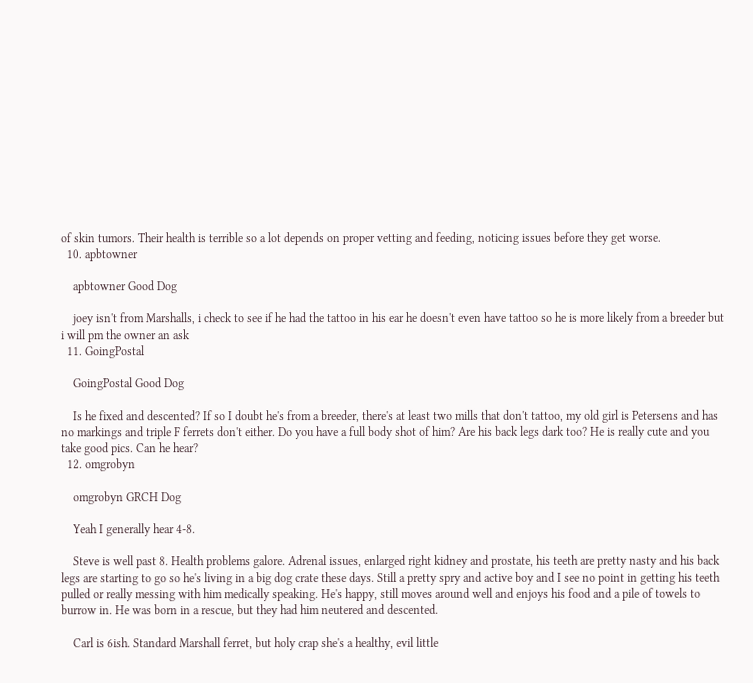of skin tumors. Their health is terrible so a lot depends on proper vetting and feeding, noticing issues before they get worse.
  10. apbtowner

    apbtowner Good Dog

    joey isn't from Marshalls, i check to see if he had the tattoo in his ear he doesn't even have tattoo so he is more likely from a breeder but i will pm the owner an ask
  11. GoingPostal

    GoingPostal Good Dog

    Is he fixed and descented? If so I doubt he's from a breeder, there's at least two mills that don't tattoo, my old girl is Petersens and has no markings and triple F ferrets don't either. Do you have a full body shot of him? Are his back legs dark too? He is really cute and you take good pics. Can he hear?
  12. omgrobyn

    omgrobyn GRCH Dog

    Yeah I generally hear 4-8.

    Steve is well past 8. Health problems galore. Adrenal issues, enlarged right kidney and prostate, his teeth are pretty nasty and his back legs are starting to go so he's living in a big dog crate these days. Still a pretty spry and active boy and I see no point in getting his teeth pulled or really messing with him medically speaking. He's happy, still moves around well and enjoys his food and a pile of towels to burrow in. He was born in a rescue, but they had him neutered and descented.

    Carl is 6ish. Standard Marshall ferret, but holy crap she's a healthy, evil little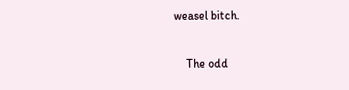weasel bitch.

    The odd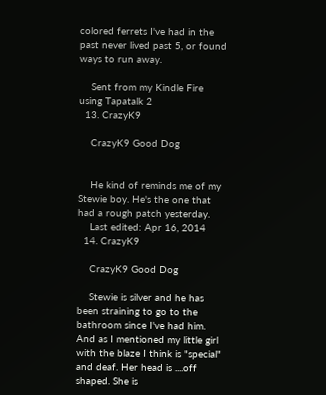colored ferrets I've had in the past never lived past 5, or found ways to run away.

    Sent from my Kindle Fire using Tapatalk 2
  13. CrazyK9

    CrazyK9 Good Dog


    He kind of reminds me of my Stewie boy. He's the one that had a rough patch yesterday.
    Last edited: Apr 16, 2014
  14. CrazyK9

    CrazyK9 Good Dog

    Stewie is silver and he has been straining to go to the bathroom since I've had him. And as I mentioned my little girl with the blaze I think is "special" and deaf. Her head is ....off shaped. She is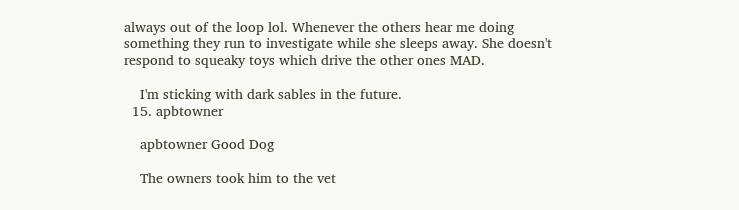always out of the loop lol. Whenever the others hear me doing something they run to investigate while she sleeps away. She doesn't respond to squeaky toys which drive the other ones MAD.

    I'm sticking with dark sables in the future.
  15. apbtowner

    apbtowner Good Dog

    The owners took him to the vet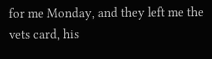for me Monday, and they left me the vets card, his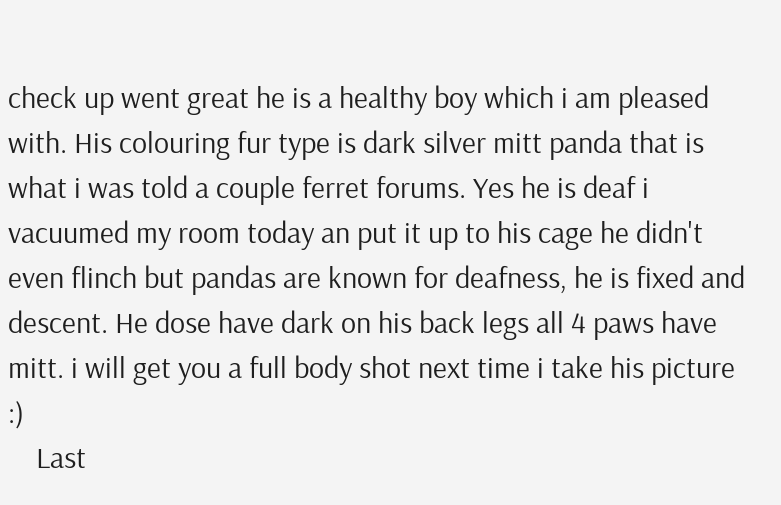check up went great he is a healthy boy which i am pleased with. His colouring fur type is dark silver mitt panda that is what i was told a couple ferret forums. Yes he is deaf i vacuumed my room today an put it up to his cage he didn't even flinch but pandas are known for deafness, he is fixed and descent. He dose have dark on his back legs all 4 paws have mitt. i will get you a full body shot next time i take his picture :)
    Last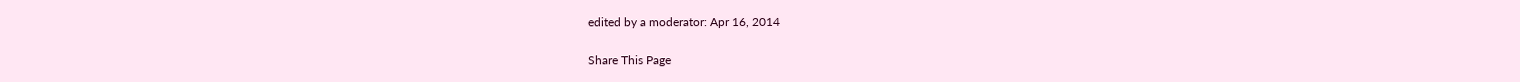edited by a moderator: Apr 16, 2014

Share This Page